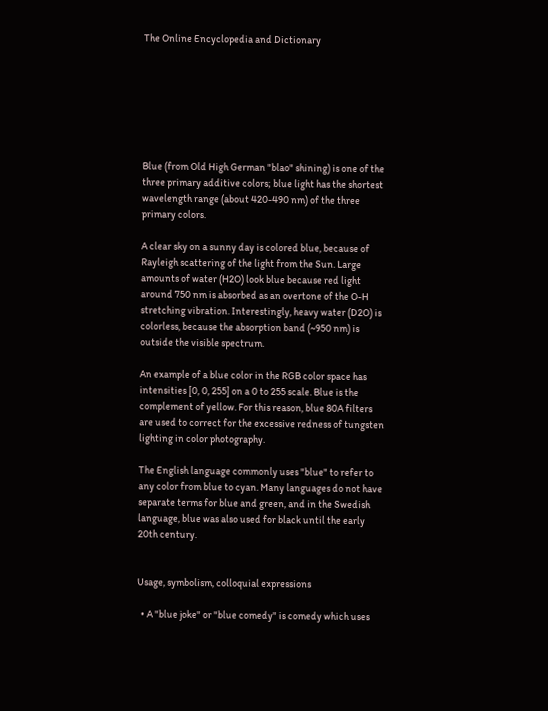The Online Encyclopedia and Dictionary







Blue (from Old High German "blao" shining) is one of the three primary additive colors; blue light has the shortest wavelength range (about 420-490 nm) of the three primary colors.

A clear sky on a sunny day is colored blue, because of Rayleigh scattering of the light from the Sun. Large amounts of water (H2O) look blue because red light around 750 nm is absorbed as an overtone of the O-H stretching vibration. Interestingly, heavy water (D2O) is colorless, because the absorption band (~950 nm) is outside the visible spectrum.

An example of a blue color in the RGB color space has intensities [0, 0, 255] on a 0 to 255 scale. Blue is the complement of yellow. For this reason, blue 80A filters are used to correct for the excessive redness of tungsten lighting in color photography.

The English language commonly uses "blue" to refer to any color from blue to cyan. Many languages do not have separate terms for blue and green, and in the Swedish language, blue was also used for black until the early 20th century.


Usage, symbolism, colloquial expressions

  • A "blue joke" or "blue comedy" is comedy which uses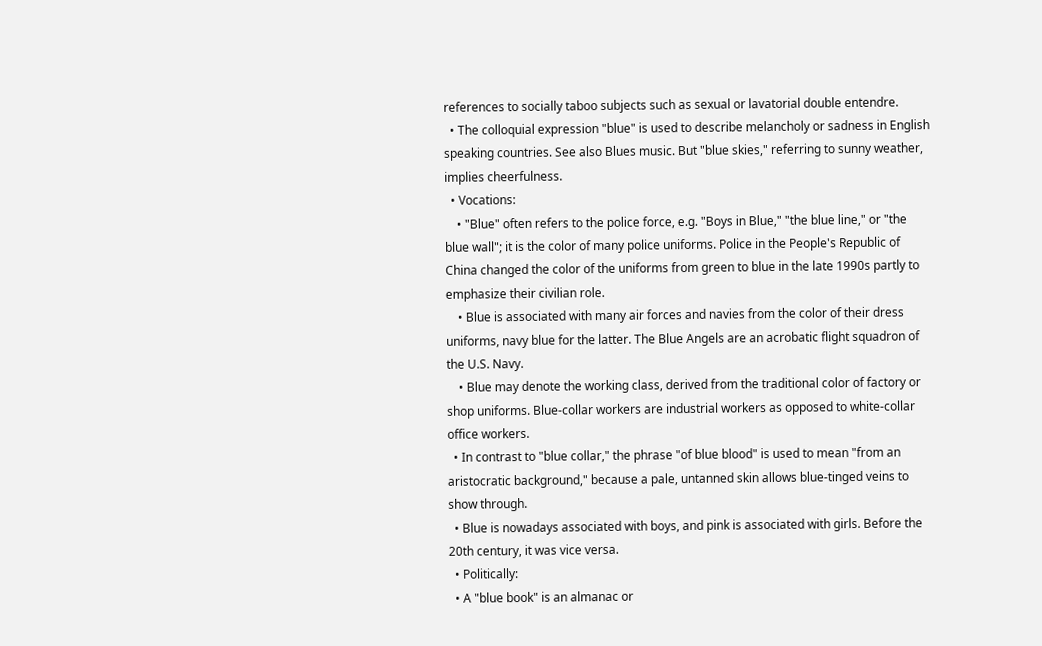references to socially taboo subjects such as sexual or lavatorial double entendre.
  • The colloquial expression "blue" is used to describe melancholy or sadness in English speaking countries. See also Blues music. But "blue skies," referring to sunny weather, implies cheerfulness.
  • Vocations:
    • "Blue" often refers to the police force, e.g. "Boys in Blue," "the blue line," or "the blue wall"; it is the color of many police uniforms. Police in the People's Republic of China changed the color of the uniforms from green to blue in the late 1990s partly to emphasize their civilian role.
    • Blue is associated with many air forces and navies from the color of their dress uniforms, navy blue for the latter. The Blue Angels are an acrobatic flight squadron of the U.S. Navy.
    • Blue may denote the working class, derived from the traditional color of factory or shop uniforms. Blue-collar workers are industrial workers as opposed to white-collar office workers.
  • In contrast to "blue collar," the phrase "of blue blood" is used to mean "from an aristocratic background," because a pale, untanned skin allows blue-tinged veins to show through.
  • Blue is nowadays associated with boys, and pink is associated with girls. Before the 20th century, it was vice versa.
  • Politically:
  • A "blue book" is an almanac or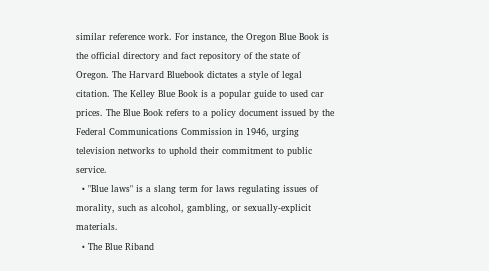similar reference work. For instance, the Oregon Blue Book is the official directory and fact repository of the state of Oregon. The Harvard Bluebook dictates a style of legal citation. The Kelley Blue Book is a popular guide to used car prices. The Blue Book refers to a policy document issued by the Federal Communications Commission in 1946, urging television networks to uphold their commitment to public service.
  • "Blue laws" is a slang term for laws regulating issues of morality, such as alcohol, gambling, or sexually-explicit materials.
  • The Blue Riband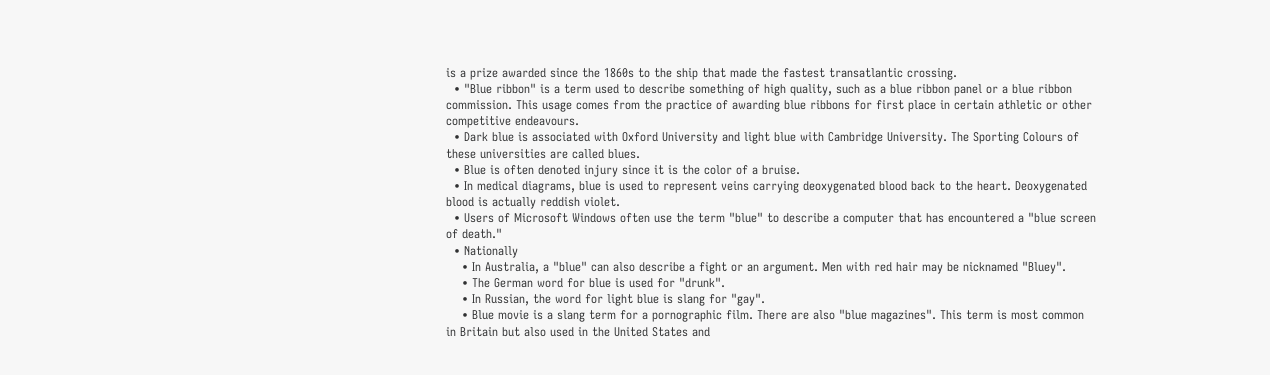is a prize awarded since the 1860s to the ship that made the fastest transatlantic crossing.
  • "Blue ribbon" is a term used to describe something of high quality, such as a blue ribbon panel or a blue ribbon commission. This usage comes from the practice of awarding blue ribbons for first place in certain athletic or other competitive endeavours.
  • Dark blue is associated with Oxford University and light blue with Cambridge University. The Sporting Colours of these universities are called blues.
  • Blue is often denoted injury since it is the color of a bruise.
  • In medical diagrams, blue is used to represent veins carrying deoxygenated blood back to the heart. Deoxygenated blood is actually reddish violet.
  • Users of Microsoft Windows often use the term "blue" to describe a computer that has encountered a "blue screen of death."
  • Nationally
    • In Australia, a "blue" can also describe a fight or an argument. Men with red hair may be nicknamed "Bluey".
    • The German word for blue is used for "drunk".
    • In Russian, the word for light blue is slang for "gay".
    • Blue movie is a slang term for a pornographic film. There are also "blue magazines". This term is most common in Britain but also used in the United States and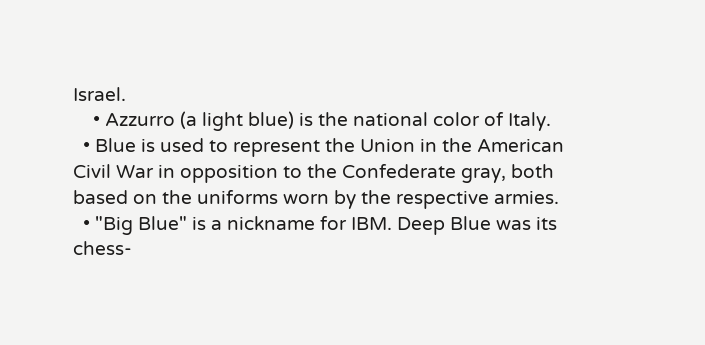Israel.
    • Azzurro (a light blue) is the national color of Italy.
  • Blue is used to represent the Union in the American Civil War in opposition to the Confederate gray, both based on the uniforms worn by the respective armies.
  • "Big Blue" is a nickname for IBM. Deep Blue was its chess-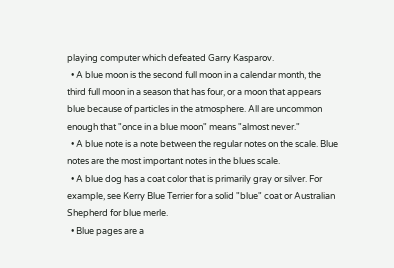playing computer which defeated Garry Kasparov.
  • A blue moon is the second full moon in a calendar month, the third full moon in a season that has four, or a moon that appears blue because of particles in the atmosphere. All are uncommon enough that "once in a blue moon" means "almost never."
  • A blue note is a note between the regular notes on the scale. Blue notes are the most important notes in the blues scale.
  • A blue dog has a coat color that is primarily gray or silver. For example, see Kerry Blue Terrier for a solid "blue" coat or Australian Shepherd for blue merle.
  • Blue pages are a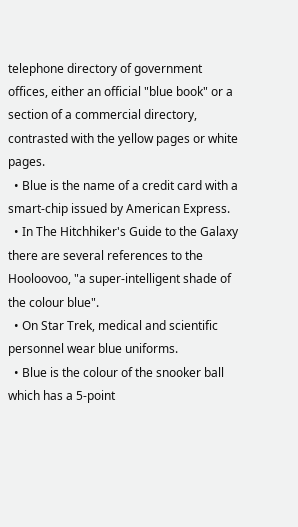telephone directory of government offices, either an official "blue book" or a section of a commercial directory, contrasted with the yellow pages or white pages.
  • Blue is the name of a credit card with a smart-chip issued by American Express.
  • In The Hitchhiker's Guide to the Galaxy there are several references to the Hooloovoo, "a super-intelligent shade of the colour blue".
  • On Star Trek, medical and scientific personnel wear blue uniforms.
  • Blue is the colour of the snooker ball which has a 5-point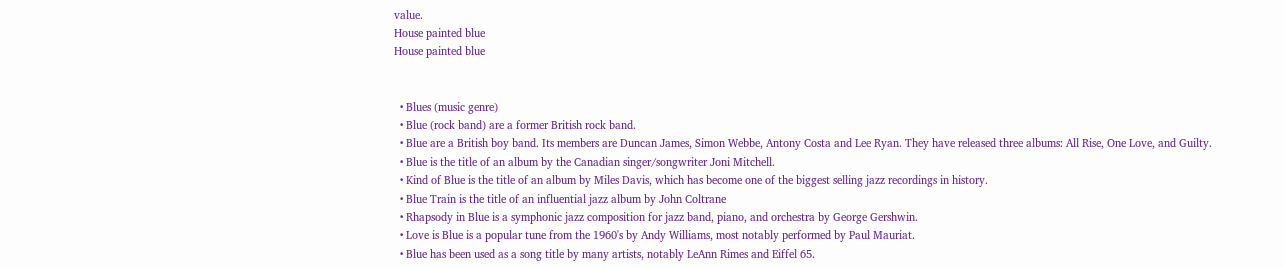value.
House painted blue
House painted blue


  • Blues (music genre)
  • Blue (rock band) are a former British rock band.
  • Blue are a British boy band. Its members are Duncan James, Simon Webbe, Antony Costa and Lee Ryan. They have released three albums: All Rise, One Love, and Guilty.
  • Blue is the title of an album by the Canadian singer/songwriter Joni Mitchell.
  • Kind of Blue is the title of an album by Miles Davis, which has become one of the biggest selling jazz recordings in history.
  • Blue Train is the title of an influential jazz album by John Coltrane
  • Rhapsody in Blue is a symphonic jazz composition for jazz band, piano, and orchestra by George Gershwin.
  • Love is Blue is a popular tune from the 1960's by Andy Williams, most notably performed by Paul Mauriat.
  • Blue has been used as a song title by many artists, notably LeAnn Rimes and Eiffel 65.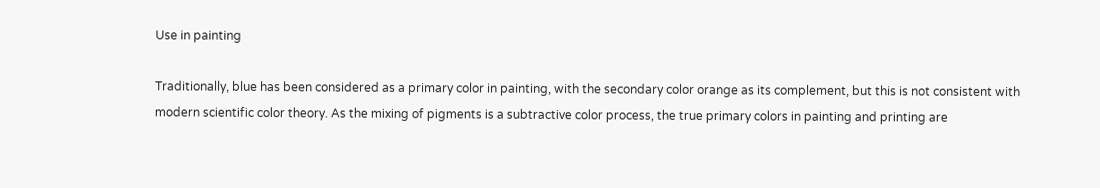Use in painting

Traditionally, blue has been considered as a primary color in painting, with the secondary color orange as its complement, but this is not consistent with modern scientific color theory. As the mixing of pigments is a subtractive color process, the true primary colors in painting and printing are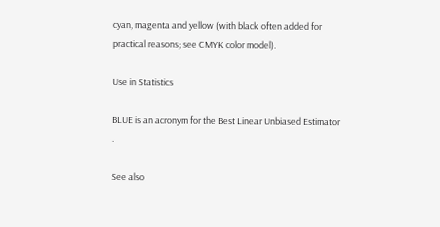cyan, magenta and yellow (with black often added for practical reasons; see CMYK color model).

Use in Statistics

BLUE is an acronym for the Best Linear Unbiased Estimator .

See also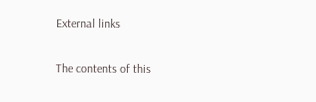External links

The contents of this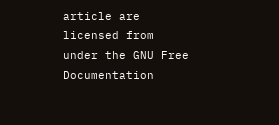article are licensed from under the GNU Free Documentation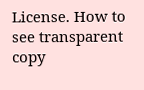License. How to see transparent copy